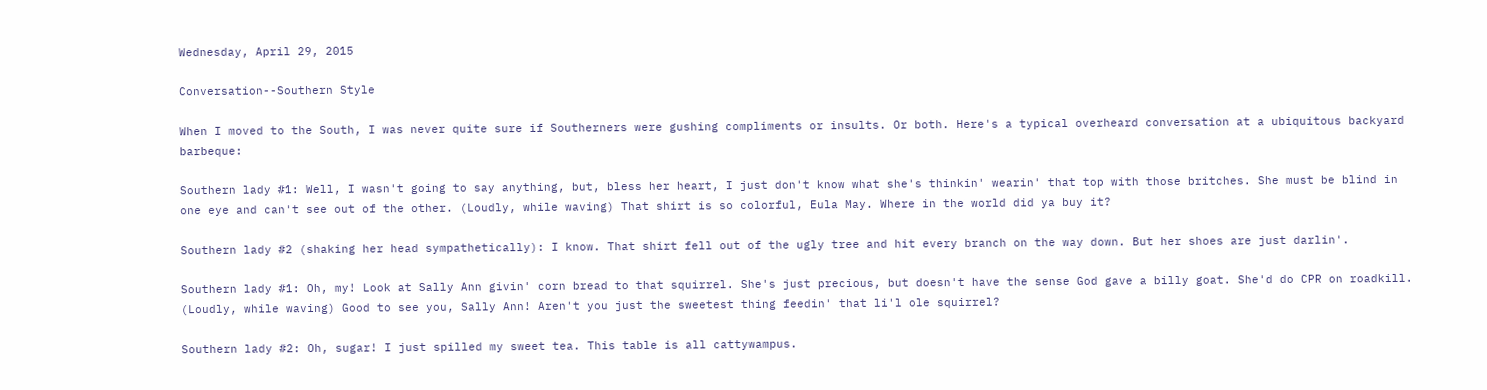Wednesday, April 29, 2015

Conversation--Southern Style

When I moved to the South, I was never quite sure if Southerners were gushing compliments or insults. Or both. Here's a typical overheard conversation at a ubiquitous backyard barbeque:

Southern lady #1: Well, I wasn't going to say anything, but, bless her heart, I just don't know what she's thinkin' wearin' that top with those britches. She must be blind in one eye and can't see out of the other. (Loudly, while waving) That shirt is so colorful, Eula May. Where in the world did ya buy it?

Southern lady #2 (shaking her head sympathetically): I know. That shirt fell out of the ugly tree and hit every branch on the way down. But her shoes are just darlin'.

Southern lady #1: Oh, my! Look at Sally Ann givin' corn bread to that squirrel. She's just precious, but doesn't have the sense God gave a billy goat. She'd do CPR on roadkill. (Loudly, while waving) Good to see you, Sally Ann! Aren't you just the sweetest thing feedin' that li'l ole squirrel?

Southern lady #2: Oh, sugar! I just spilled my sweet tea. This table is all cattywampus.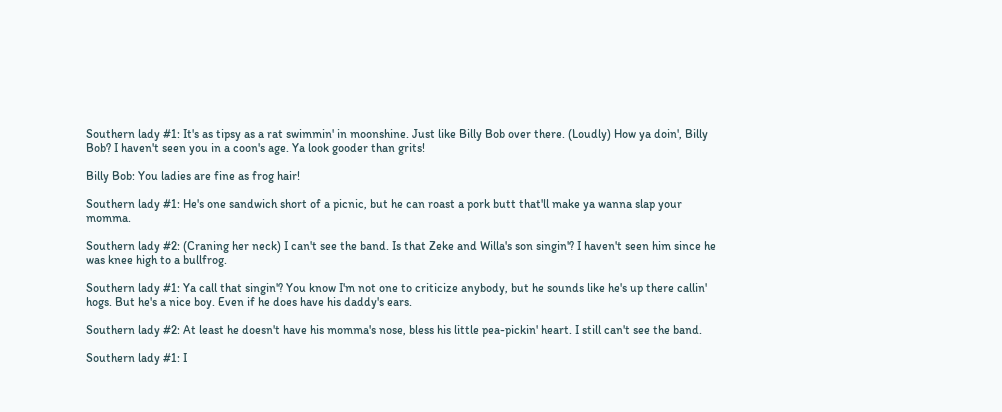Southern lady #1: It's as tipsy as a rat swimmin' in moonshine. Just like Billy Bob over there. (Loudly) How ya doin', Billy Bob? I haven't seen you in a coon's age. Ya look gooder than grits!

Billy Bob: You ladies are fine as frog hair!

Southern lady #1: He's one sandwich short of a picnic, but he can roast a pork butt that'll make ya wanna slap your momma.

Southern lady #2: (Craning her neck) I can't see the band. Is that Zeke and Willa's son singin'? I haven't seen him since he was knee high to a bullfrog.

Southern lady #1: Ya call that singin'? You know I'm not one to criticize anybody, but he sounds like he's up there callin' hogs. But he's a nice boy. Even if he does have his daddy's ears.

Southern lady #2: At least he doesn't have his momma's nose, bless his little pea-pickin' heart. I still can't see the band.

Southern lady #1: I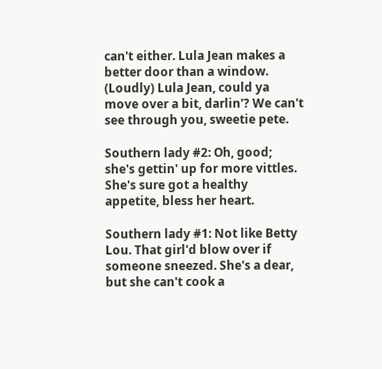can't either. Lula Jean makes a better door than a window. (Loudly) Lula Jean, could ya move over a bit, darlin'? We can't see through you, sweetie pete.

Southern lady #2: Oh, good; she's gettin' up for more vittles. She's sure got a healthy appetite, bless her heart.

Southern lady #1: Not like Betty Lou. That girl'd blow over if someone sneezed. She's a dear, but she can't cook a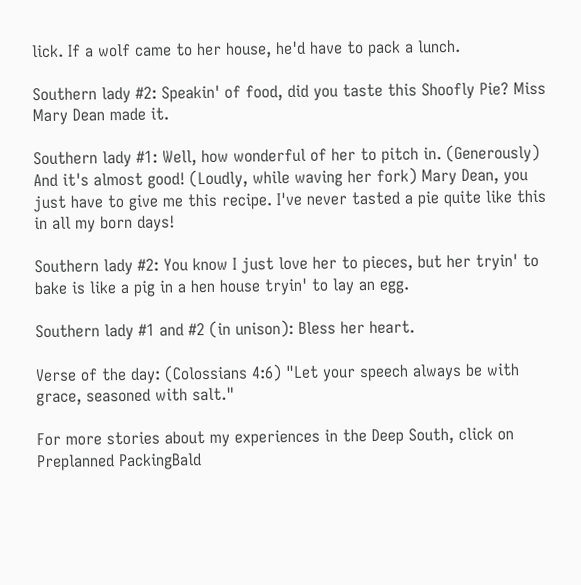lick. If a wolf came to her house, he'd have to pack a lunch.

Southern lady #2: Speakin' of food, did you taste this Shoofly Pie? Miss Mary Dean made it.

Southern lady #1: Well, how wonderful of her to pitch in. (Generously) And it's almost good! (Loudly, while waving her fork) Mary Dean, you just have to give me this recipe. I've never tasted a pie quite like this in all my born days!

Southern lady #2: You know I just love her to pieces, but her tryin' to bake is like a pig in a hen house tryin' to lay an egg.

Southern lady #1 and #2 (in unison): Bless her heart.

Verse of the day: (Colossians 4:6) "Let your speech always be with grace, seasoned with salt."

For more stories about my experiences in the Deep South, click on Preplanned PackingBald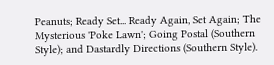Peanuts; Ready Set... Ready Again, Set Again; The Mysterious 'Poke Lawn'; Going Postal (Southern Style); and Dastardly Directions (Southern Style).